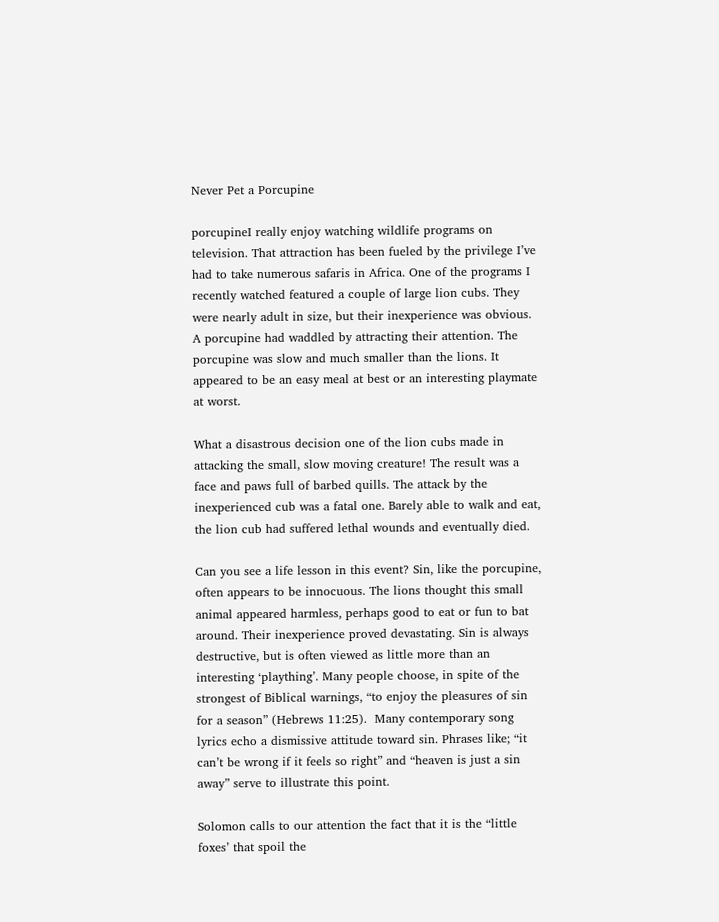Never Pet a Porcupine

porcupineI really enjoy watching wildlife programs on television. That attraction has been fueled by the privilege I’ve had to take numerous safaris in Africa. One of the programs I recently watched featured a couple of large lion cubs. They were nearly adult in size, but their inexperience was obvious. A porcupine had waddled by attracting their attention. The porcupine was slow and much smaller than the lions. It appeared to be an easy meal at best or an interesting playmate at worst.

What a disastrous decision one of the lion cubs made in attacking the small, slow moving creature! The result was a face and paws full of barbed quills. The attack by the inexperienced cub was a fatal one. Barely able to walk and eat, the lion cub had suffered lethal wounds and eventually died.

Can you see a life lesson in this event? Sin, like the porcupine, often appears to be innocuous. The lions thought this small animal appeared harmless, perhaps good to eat or fun to bat around. Their inexperience proved devastating. Sin is always destructive, but is often viewed as little more than an interesting ‘plaything’. Many people choose, in spite of the strongest of Biblical warnings, “to enjoy the pleasures of sin for a season” (Hebrews 11:25).  Many contemporary song lyrics echo a dismissive attitude toward sin. Phrases like; “it can’t be wrong if it feels so right” and “heaven is just a sin away” serve to illustrate this point.

Solomon calls to our attention the fact that it is the “little foxes’ that spoil the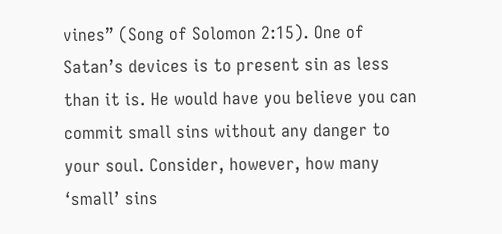vines” (Song of Solomon 2:15). One of Satan’s devices is to present sin as less than it is. He would have you believe you can commit small sins without any danger to your soul. Consider, however, how many ‘small’ sins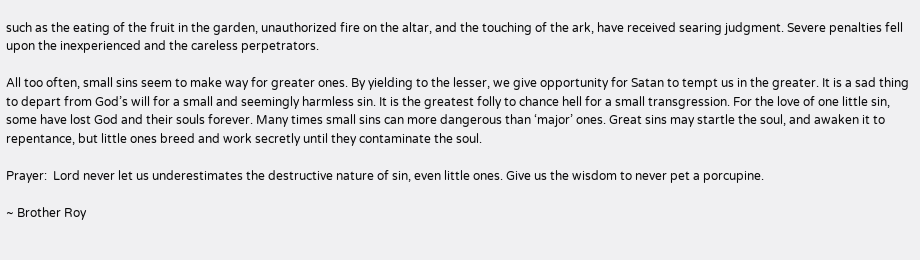such as the eating of the fruit in the garden, unauthorized fire on the altar, and the touching of the ark, have received searing judgment. Severe penalties fell upon the inexperienced and the careless perpetrators.

All too often, small sins seem to make way for greater ones. By yielding to the lesser, we give opportunity for Satan to tempt us in the greater. It is a sad thing to depart from God’s will for a small and seemingly harmless sin. It is the greatest folly to chance hell for a small transgression. For the love of one little sin, some have lost God and their souls forever. Many times small sins can more dangerous than ‘major’ ones. Great sins may startle the soul, and awaken it to repentance, but little ones breed and work secretly until they contaminate the soul.

Prayer:  Lord never let us underestimates the destructive nature of sin, even little ones. Give us the wisdom to never pet a porcupine.

~ Brother Roy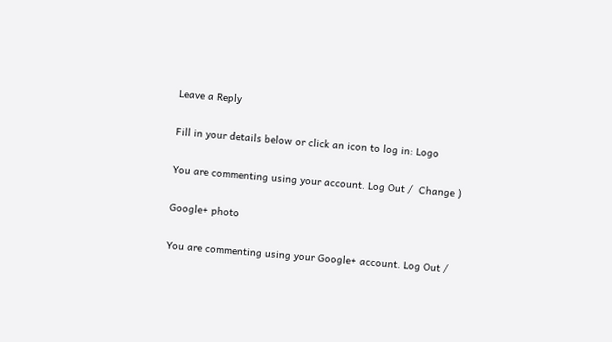Leave a Reply

Fill in your details below or click an icon to log in: Logo

You are commenting using your account. Log Out /  Change )

Google+ photo

You are commenting using your Google+ account. Log Out /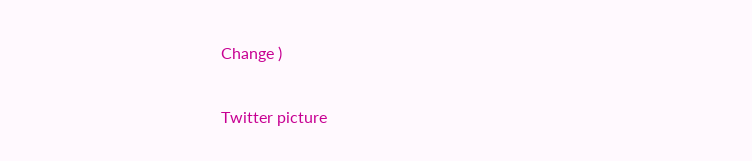Change )

Twitter picture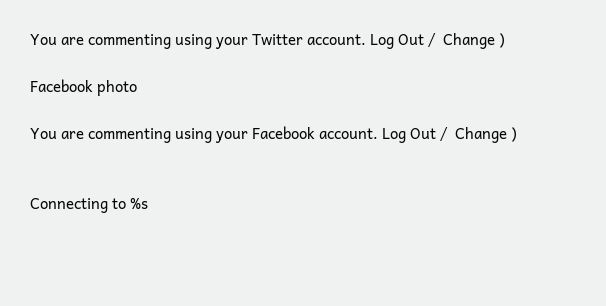You are commenting using your Twitter account. Log Out /  Change )

Facebook photo

You are commenting using your Facebook account. Log Out /  Change )


Connecting to %s